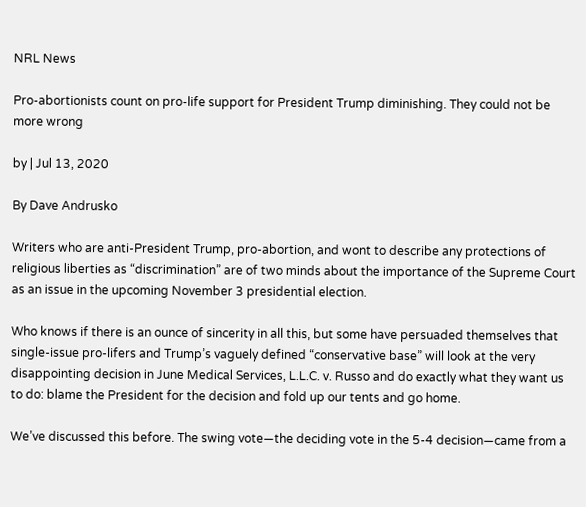NRL News

Pro-abortionists count on pro-life support for President Trump diminishing. They could not be more wrong

by | Jul 13, 2020

By Dave Andrusko

Writers who are anti-President Trump, pro-abortion, and wont to describe any protections of religious liberties as “discrimination” are of two minds about the importance of the Supreme Court as an issue in the upcoming November 3 presidential election.

Who knows if there is an ounce of sincerity in all this, but some have persuaded themselves that single-issue pro-lifers and Trump’s vaguely defined “conservative base” will look at the very disappointing decision in June Medical Services, L.L.C. v. Russo and do exactly what they want us to do: blame the President for the decision and fold up our tents and go home.

We’ve discussed this before. The swing vote—the deciding vote in the 5-4 decision—came from a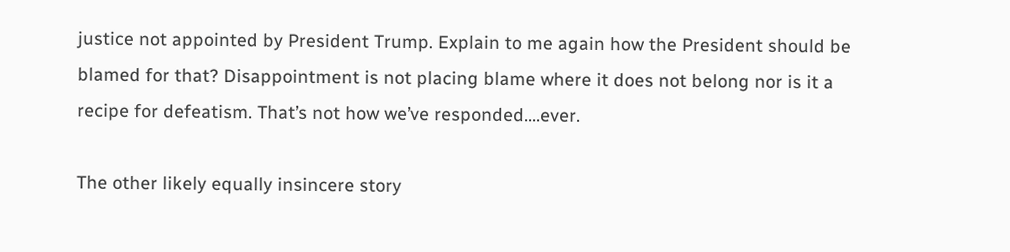justice not appointed by President Trump. Explain to me again how the President should be blamed for that? Disappointment is not placing blame where it does not belong nor is it a recipe for defeatism. That’s not how we’ve responded….ever.

The other likely equally insincere story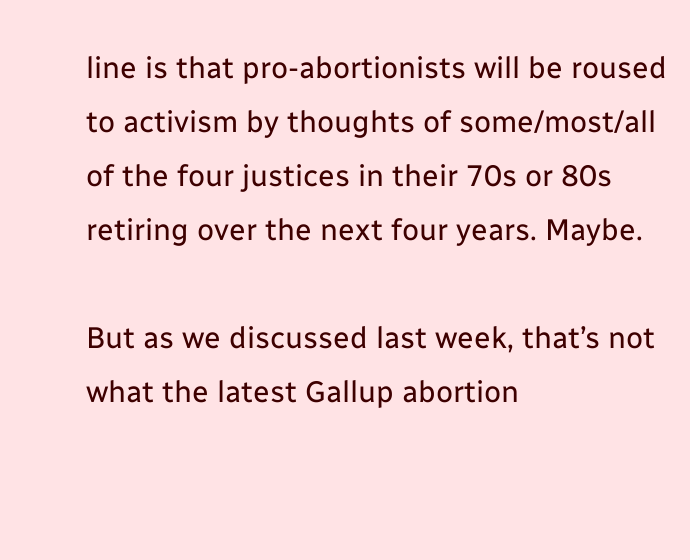line is that pro-abortionists will be roused to activism by thoughts of some/most/all of the four justices in their 70s or 80s retiring over the next four years. Maybe.

But as we discussed last week, that’s not what the latest Gallup abortion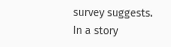survey suggests. In a story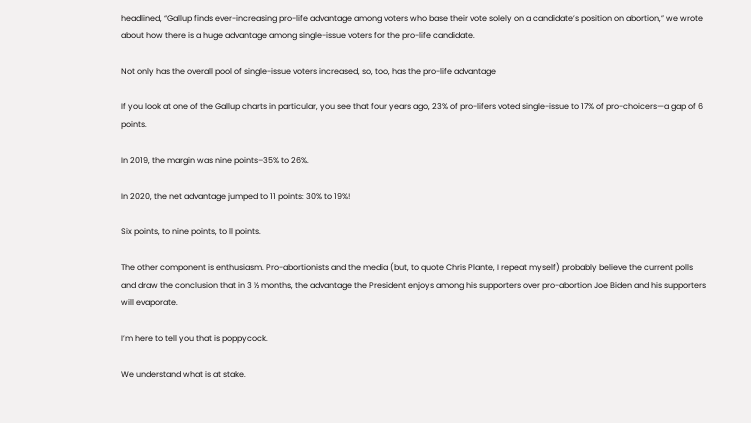headlined, “Gallup finds ever-increasing pro-life advantage among voters who base their vote solely on a candidate’s position on abortion,” we wrote about how there is a huge advantage among single-issue voters for the pro-life candidate.

Not only has the overall pool of single-issue voters increased, so, too, has the pro-life advantage

If you look at one of the Gallup charts in particular, you see that four years ago, 23% of pro-lifers voted single-issue to 17% of pro-choicers—a gap of 6 points.

In 2019, the margin was nine points–35% to 26%.

In 2020, the net advantage jumped to 11 points: 30% to 19%!

Six points, to nine points, to ll points.

The other component is enthusiasm. Pro-abortionists and the media (but, to quote Chris Plante, I repeat myself) probably believe the current polls and draw the conclusion that in 3 ½ months, the advantage the President enjoys among his supporters over pro-abortion Joe Biden and his supporters will evaporate.

I’m here to tell you that is poppycock.

We understand what is at stake.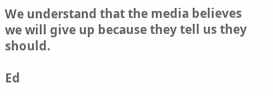We understand that the media believes we will give up because they tell us they should.

Ed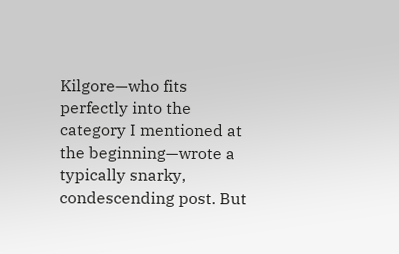Kilgore—who fits perfectly into the category I mentioned at the beginning—wrote a typically snarky, condescending post. But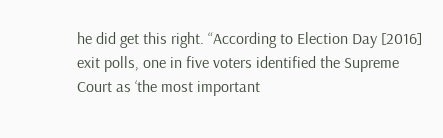he did get this right. “According to Election Day [2016] exit polls, one in five voters identified the Supreme Court as ‘the most important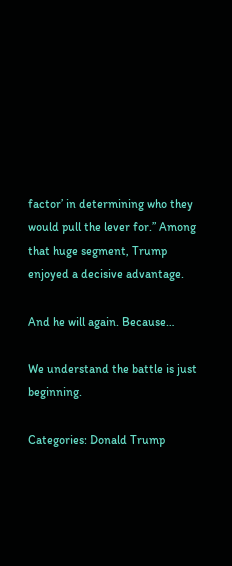factor’ in determining who they would pull the lever for.” Among that huge segment, Trump enjoyed a decisive advantage.

And he will again. Because…

We understand the battle is just beginning.

Categories: Donald Trump